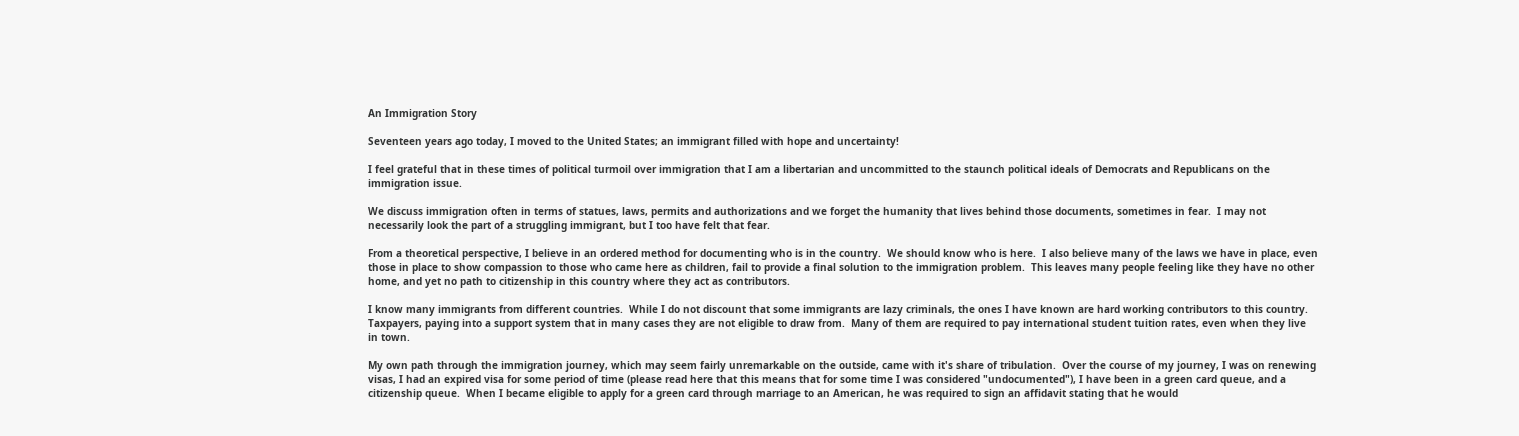An Immigration Story

Seventeen years ago today, I moved to the United States; an immigrant filled with hope and uncertainty!

I feel grateful that in these times of political turmoil over immigration that I am a libertarian and uncommitted to the staunch political ideals of Democrats and Republicans on the immigration issue.

We discuss immigration often in terms of statues, laws, permits and authorizations and we forget the humanity that lives behind those documents, sometimes in fear.  I may not necessarily look the part of a struggling immigrant, but I too have felt that fear.

From a theoretical perspective, I believe in an ordered method for documenting who is in the country.  We should know who is here.  I also believe many of the laws we have in place, even those in place to show compassion to those who came here as children, fail to provide a final solution to the immigration problem.  This leaves many people feeling like they have no other home, and yet no path to citizenship in this country where they act as contributors.

I know many immigrants from different countries.  While I do not discount that some immigrants are lazy criminals, the ones I have known are hard working contributors to this country.  Taxpayers, paying into a support system that in many cases they are not eligible to draw from.  Many of them are required to pay international student tuition rates, even when they live in town.

My own path through the immigration journey, which may seem fairly unremarkable on the outside, came with it's share of tribulation.  Over the course of my journey, I was on renewing visas, I had an expired visa for some period of time (please read here that this means that for some time I was considered "undocumented"), I have been in a green card queue, and a citizenship queue.  When I became eligible to apply for a green card through marriage to an American, he was required to sign an affidavit stating that he would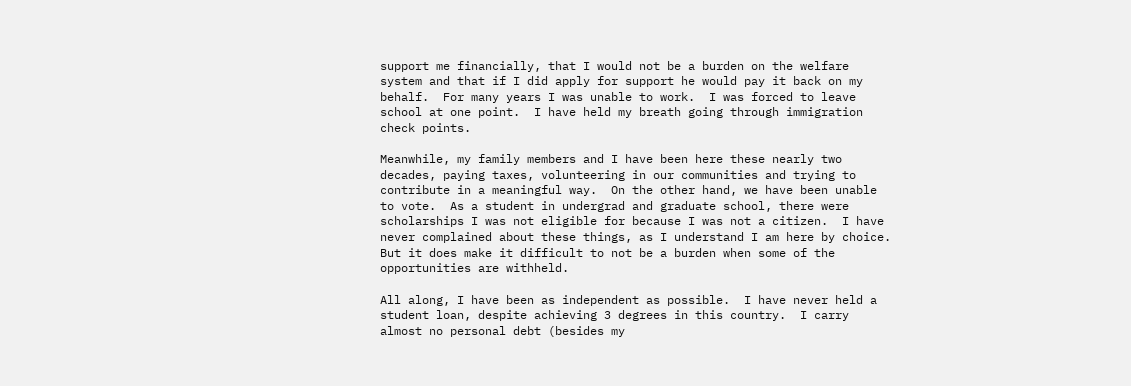support me financially, that I would not be a burden on the welfare system and that if I did apply for support he would pay it back on my behalf.  For many years I was unable to work.  I was forced to leave school at one point.  I have held my breath going through immigration check points.

Meanwhile, my family members and I have been here these nearly two decades, paying taxes, volunteering in our communities and trying to contribute in a meaningful way.  On the other hand, we have been unable to vote.  As a student in undergrad and graduate school, there were scholarships I was not eligible for because I was not a citizen.  I have never complained about these things, as I understand I am here by choice.  But it does make it difficult to not be a burden when some of the opportunities are withheld.

All along, I have been as independent as possible.  I have never held a student loan, despite achieving 3 degrees in this country.  I carry almost no personal debt (besides my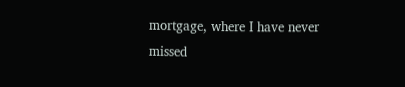mortgage, where I have never missed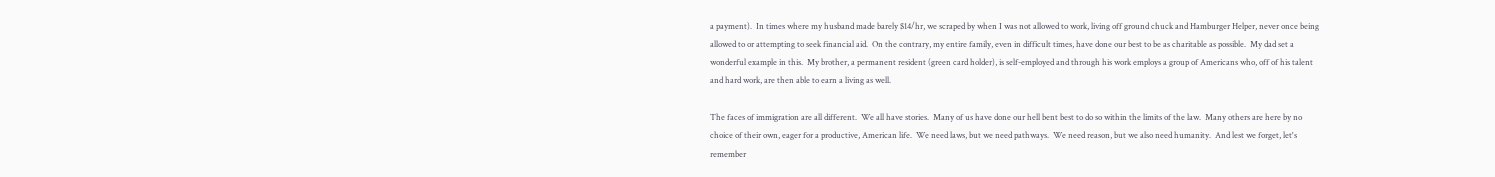a payment).  In times where my husband made barely $14/hr, we scraped by when I was not allowed to work, living off ground chuck and Hamburger Helper, never once being allowed to or attempting to seek financial aid.  On the contrary, my entire family, even in difficult times, have done our best to be as charitable as possible.  My dad set a wonderful example in this.  My brother, a permanent resident (green card holder), is self-employed and through his work employs a group of Americans who, off of his talent and hard work, are then able to earn a living as well.

The faces of immigration are all different.  We all have stories.  Many of us have done our hell bent best to do so within the limits of the law.  Many others are here by no choice of their own, eager for a productive, American life.  We need laws, but we need pathways.  We need reason, but we also need humanity.  And lest we forget, let's remember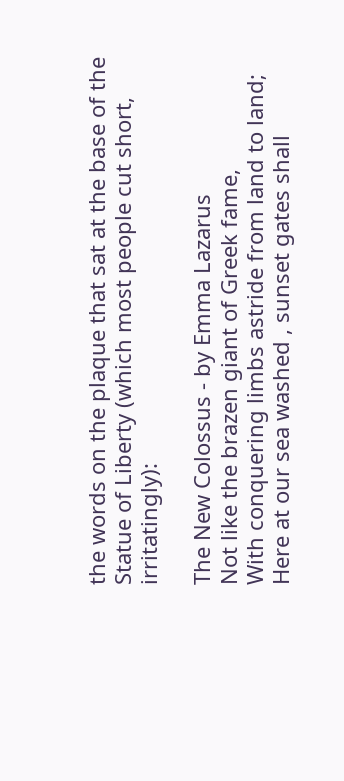the words on the plaque that sat at the base of the Statue of Liberty (which most people cut short, irritatingly):

The New Colossus - by Emma Lazarus
Not like the brazen giant of Greek fame,
With conquering limbs astride from land to land;
Here at our sea washed , sunset gates shall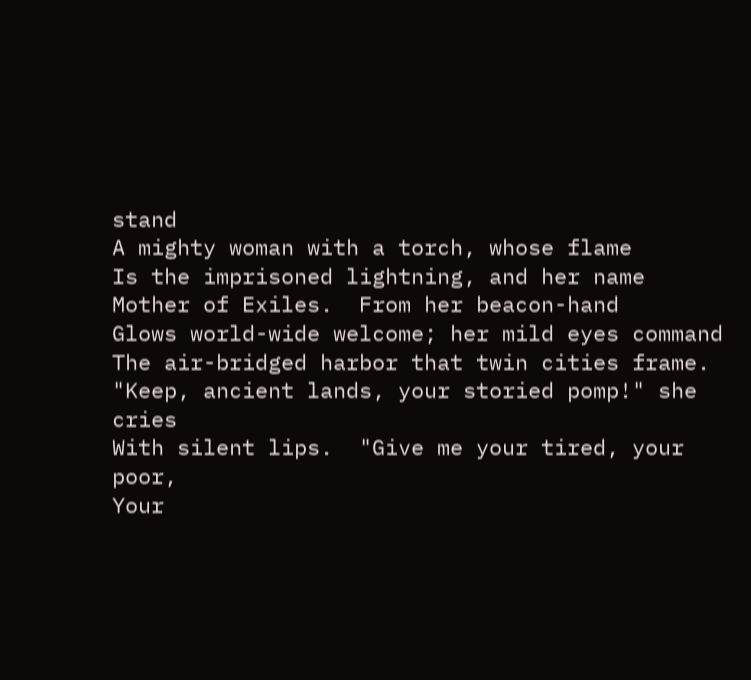stand
A mighty woman with a torch, whose flame
Is the imprisoned lightning, and her name
Mother of Exiles.  From her beacon-hand
Glows world-wide welcome; her mild eyes command
The air-bridged harbor that twin cities frame.
"Keep, ancient lands, your storied pomp!" she cries
With silent lips.  "Give me your tired, your poor,
Your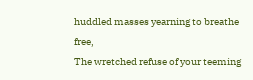huddled masses yearning to breathe free,
The wretched refuse of your teeming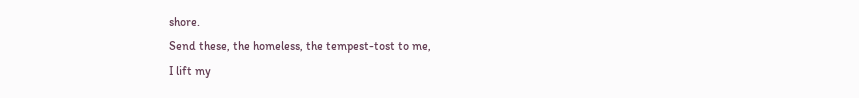shore.
Send these, the homeless, the tempest-tost to me,
I lift my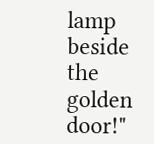lamp beside the golden door!"